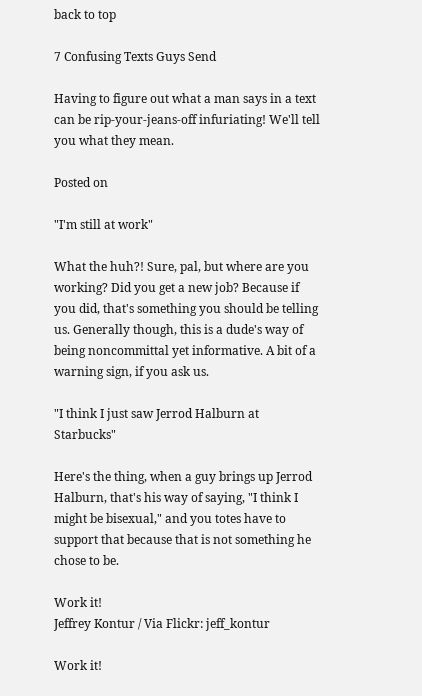back to top

7 Confusing Texts Guys Send

Having to figure out what a man says in a text can be rip-your-jeans-off infuriating! We'll tell you what they mean.

Posted on

"I'm still at work"

What the huh?! Sure, pal, but where are you working? Did you get a new job? Because if you did, that's something you should be telling us. Generally though, this is a dude's way of being noncommittal yet informative. A bit of a warning sign, if you ask us.

"I think I just saw Jerrod Halburn at Starbucks"

Here's the thing, when a guy brings up Jerrod Halburn, that's his way of saying, "I think I might be bisexual," and you totes have to support that because that is not something he chose to be.

Work it!
Jeffrey Kontur / Via Flickr: jeff_kontur

Work it!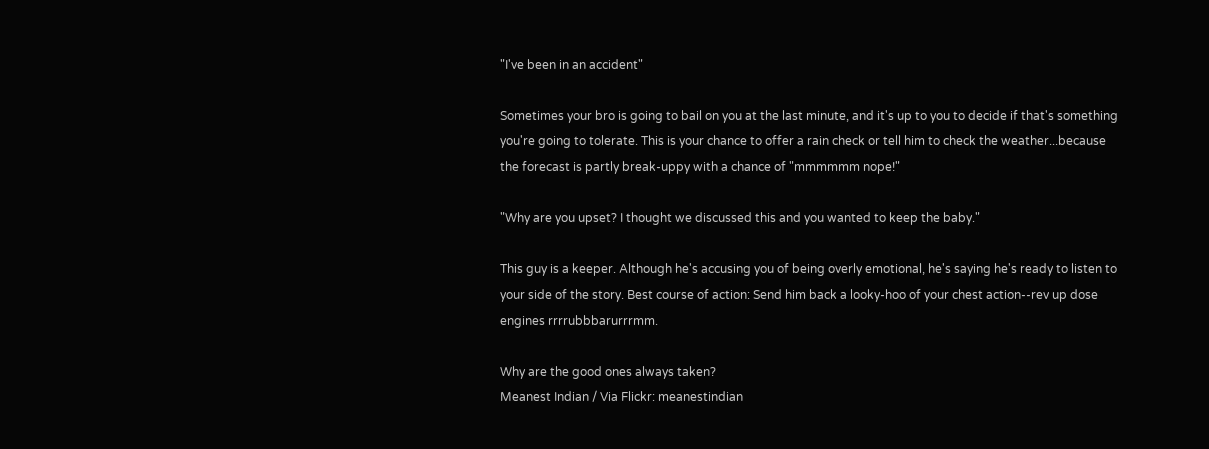"I've been in an accident"

Sometimes your bro is going to bail on you at the last minute, and it's up to you to decide if that's something you're going to tolerate. This is your chance to offer a rain check or tell him to check the weather...because the forecast is partly break-uppy with a chance of "mmmmmm nope!"

"Why are you upset? I thought we discussed this and you wanted to keep the baby."

This guy is a keeper. Although he's accusing you of being overly emotional, he's saying he's ready to listen to your side of the story. Best course of action: Send him back a looky-hoo of your chest action--rev up dose engines rrrrubbbarurrrmm.

Why are the good ones always taken?
Meanest Indian / Via Flickr: meanestindian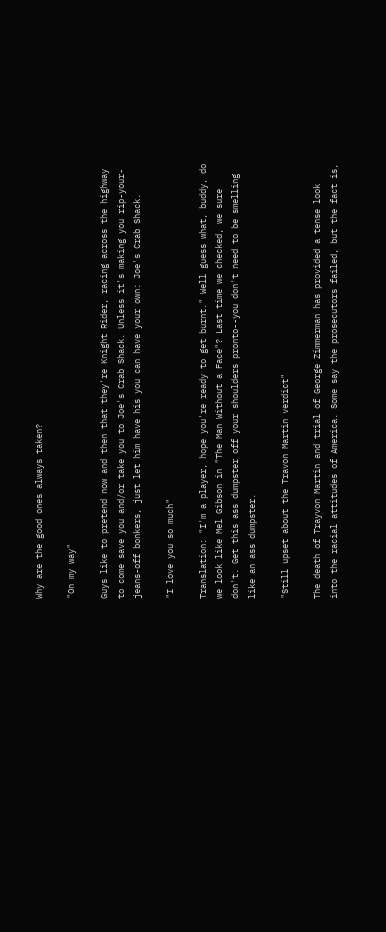Why are the good ones always taken?

"On my way"

Guys like to pretend now and then that they're Knight Rider, racing across the highway to come save you and/or take you to Joe's Crab Shack. Unless it's making you rip-your-jeans-off bonkers, just let him have his you can have your own: Joe's Crab Shack.

"I love you so much"

Translation: "I'm a player, hope you're ready to get burnt." Well guess what, buddy, do we look like Mel Gibson in "The Man Without a Face"? Last time we checked, we sure don't. Get this ass dumpster off your shoulders pronto--you don't need to be smelling like an ass dumpster.

"Still upset about the Travon Martin verdict"

The death of Trayvon Martin and trial of George Zimmerman has provided a tense look into the racial attitudes of America. Some say the prosecutors failed, but the fact is,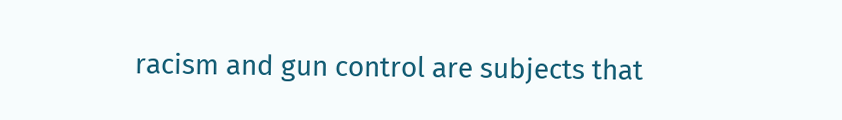racism and gun control are subjects that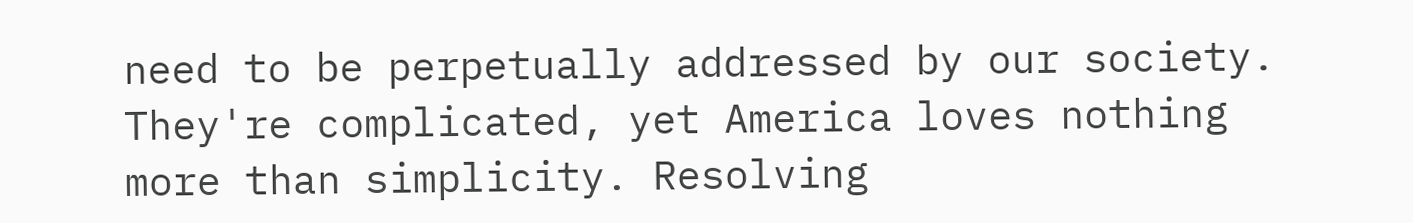need to be perpetually addressed by our society. They're complicated, yet America loves nothing more than simplicity. Resolving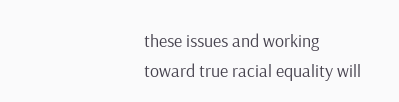these issues and working toward true racial equality will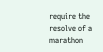require the resolve of a marathon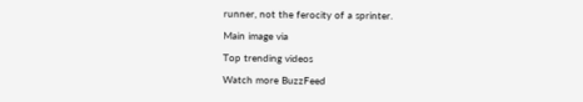runner, not the ferocity of a sprinter.

Main image via

Top trending videos

Watch more BuzzFeed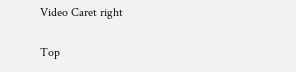Video Caret right

Top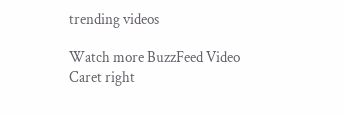trending videos

Watch more BuzzFeed Video Caret right